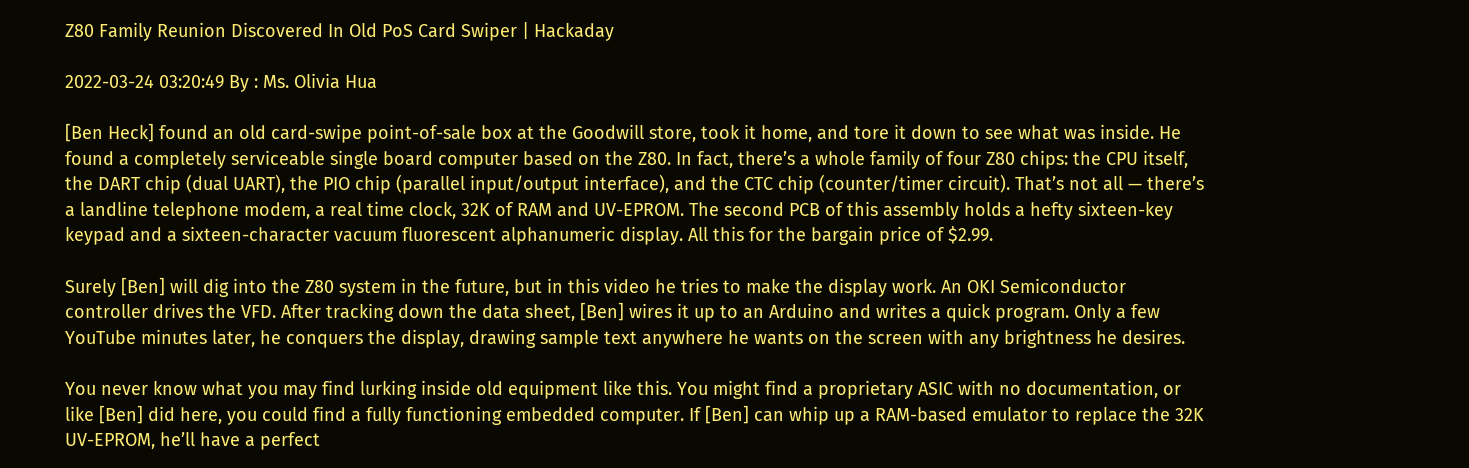Z80 Family Reunion Discovered In Old PoS Card Swiper | Hackaday

2022-03-24 03:20:49 By : Ms. Olivia Hua

[Ben Heck] found an old card-swipe point-of-sale box at the Goodwill store, took it home, and tore it down to see what was inside. He found a completely serviceable single board computer based on the Z80. In fact, there’s a whole family of four Z80 chips: the CPU itself, the DART chip (dual UART), the PIO chip (parallel input/output interface), and the CTC chip (counter/timer circuit). That’s not all — there’s a landline telephone modem, a real time clock, 32K of RAM and UV-EPROM. The second PCB of this assembly holds a hefty sixteen-key keypad and a sixteen-character vacuum fluorescent alphanumeric display. All this for the bargain price of $2.99.

Surely [Ben] will dig into the Z80 system in the future, but in this video he tries to make the display work. An OKI Semiconductor controller drives the VFD. After tracking down the data sheet, [Ben] wires it up to an Arduino and writes a quick program. Only a few YouTube minutes later, he conquers the display, drawing sample text anywhere he wants on the screen with any brightness he desires.

You never know what you may find lurking inside old equipment like this. You might find a proprietary ASIC with no documentation, or like [Ben] did here, you could find a fully functioning embedded computer. If [Ben] can whip up a RAM-based emulator to replace the 32K UV-EPROM, he’ll have a perfect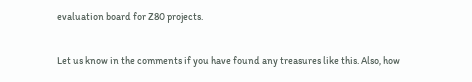evaluation board for Z80 projects.

Let us know in the comments if you have found any treasures like this. Also, how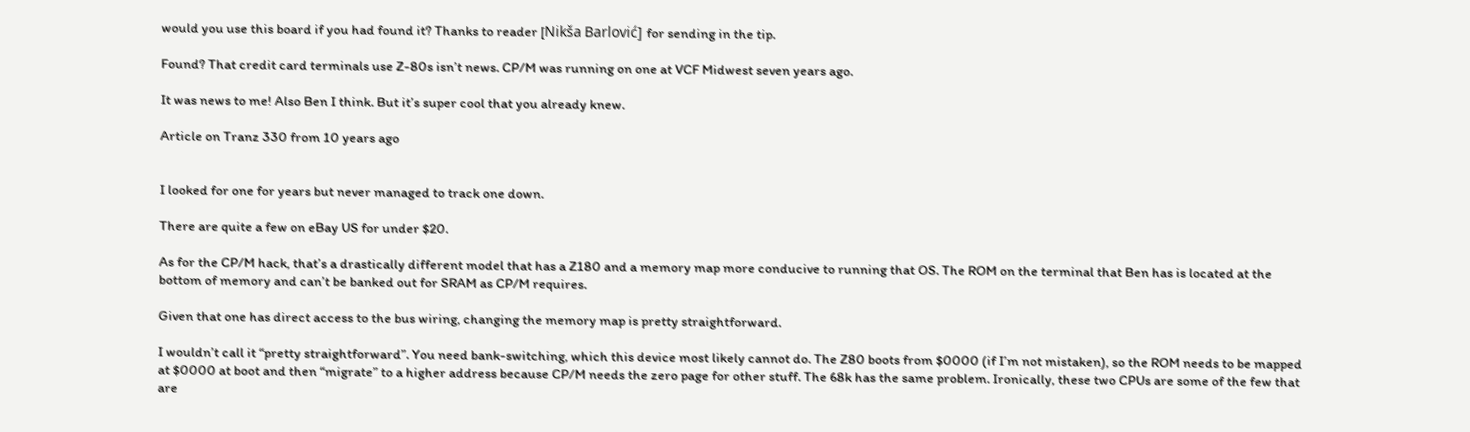would you use this board if you had found it? Thanks to reader [Nikša Barlović] for sending in the tip.

Found? That credit card terminals use Z-80s isn’t news. CP/M was running on one at VCF Midwest seven years ago.

It was news to me! Also Ben I think. But it’s super cool that you already knew.

Article on Tranz 330 from 10 years ago


I looked for one for years but never managed to track one down.

There are quite a few on eBay US for under $20.

As for the CP/M hack, that’s a drastically different model that has a Z180 and a memory map more conducive to running that OS. The ROM on the terminal that Ben has is located at the bottom of memory and can’t be banked out for SRAM as CP/M requires.

Given that one has direct access to the bus wiring, changing the memory map is pretty straightforward.

I wouldn’t call it “pretty straightforward”. You need bank-switching, which this device most likely cannot do. The Z80 boots from $0000 (if I’m not mistaken), so the ROM needs to be mapped at $0000 at boot and then “migrate” to a higher address because CP/M needs the zero page for other stuff. The 68k has the same problem. Ironically, these two CPUs are some of the few that are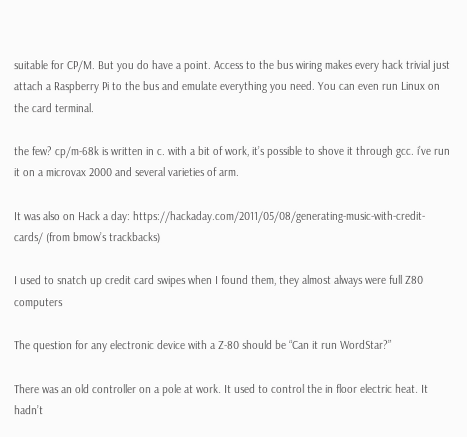suitable for CP/M. But you do have a point. Access to the bus wiring makes every hack trivial just attach a Raspberry Pi to the bus and emulate everything you need. You can even run Linux on the card terminal.

the few? cp/m-68k is written in c. with a bit of work, it’s possible to shove it through gcc. i’ve run it on a microvax 2000 and several varieties of arm.

It was also on Hack a day: https://hackaday.com/2011/05/08/generating-music-with-credit-cards/ (from bmow’s trackbacks)

I used to snatch up credit card swipes when I found them, they almost always were full Z80 computers

The question for any electronic device with a Z-80 should be “Can it run WordStar?”

There was an old controller on a pole at work. It used to control the in floor electric heat. It hadn’t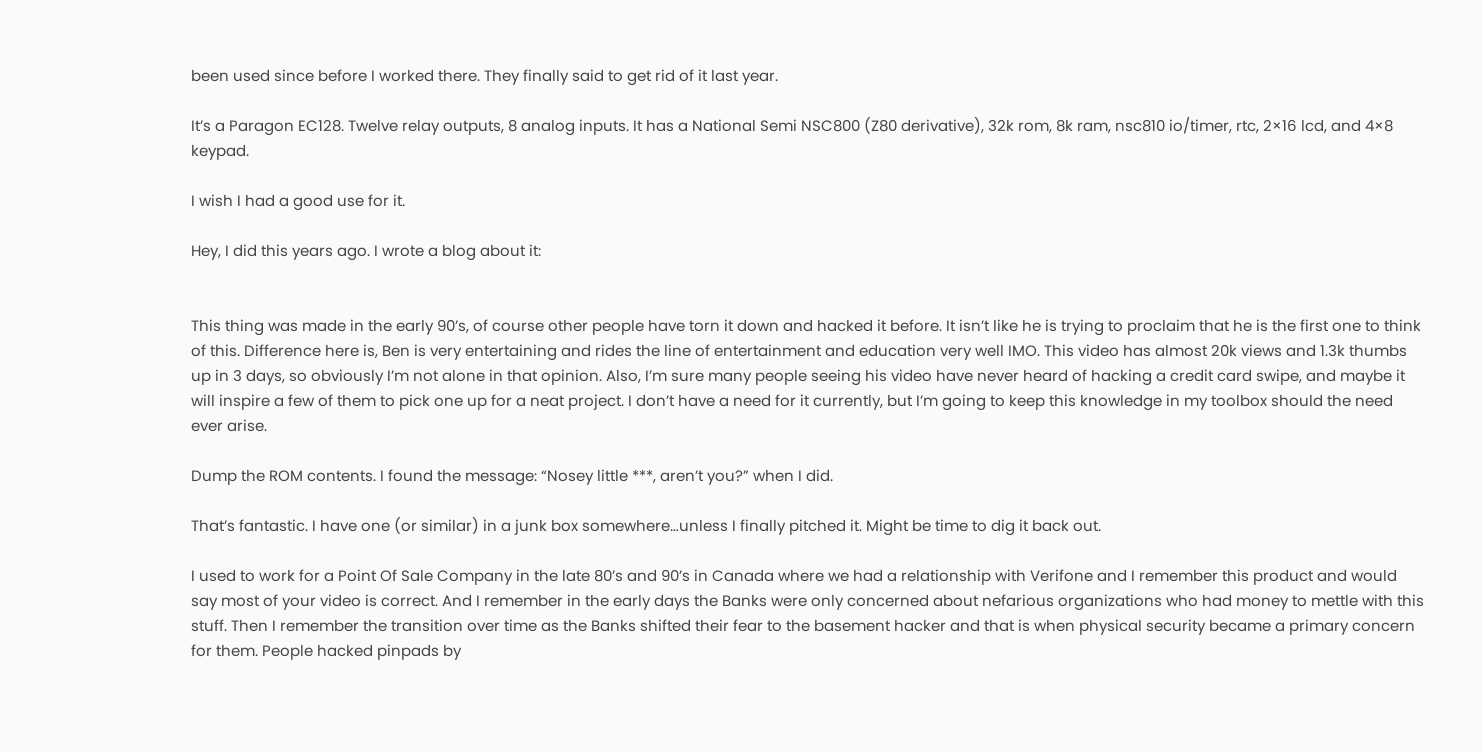been used since before I worked there. They finally said to get rid of it last year.

It’s a Paragon EC128. Twelve relay outputs, 8 analog inputs. It has a National Semi NSC800 (Z80 derivative), 32k rom, 8k ram, nsc810 io/timer, rtc, 2×16 lcd, and 4×8 keypad.

I wish I had a good use for it.

Hey, I did this years ago. I wrote a blog about it:


This thing was made in the early 90’s, of course other people have torn it down and hacked it before. It isn’t like he is trying to proclaim that he is the first one to think of this. Difference here is, Ben is very entertaining and rides the line of entertainment and education very well IMO. This video has almost 20k views and 1.3k thumbs up in 3 days, so obviously I’m not alone in that opinion. Also, I’m sure many people seeing his video have never heard of hacking a credit card swipe, and maybe it will inspire a few of them to pick one up for a neat project. I don’t have a need for it currently, but I’m going to keep this knowledge in my toolbox should the need ever arise.

Dump the ROM contents. I found the message: “Nosey little ***, aren’t you?” when I did.

That’s fantastic. I have one (or similar) in a junk box somewhere…unless I finally pitched it. Might be time to dig it back out.

I used to work for a Point Of Sale Company in the late 80’s and 90’s in Canada where we had a relationship with Verifone and I remember this product and would say most of your video is correct. And I remember in the early days the Banks were only concerned about nefarious organizations who had money to mettle with this stuff. Then I remember the transition over time as the Banks shifted their fear to the basement hacker and that is when physical security became a primary concern for them. People hacked pinpads by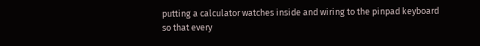putting a calculator watches inside and wiring to the pinpad keyboard so that every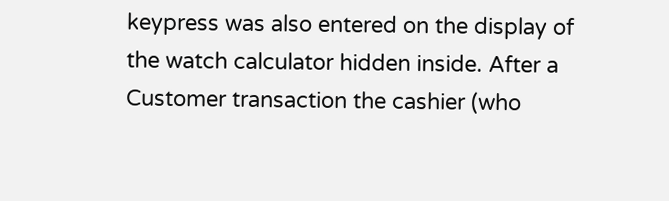keypress was also entered on the display of the watch calculator hidden inside. After a Customer transaction the cashier (who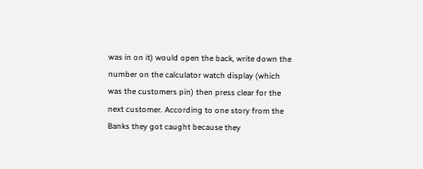was in on it) would open the back, write down the number on the calculator watch display (which was the customers pin) then press clear for the next customer. According to one story from the Banks they got caught because they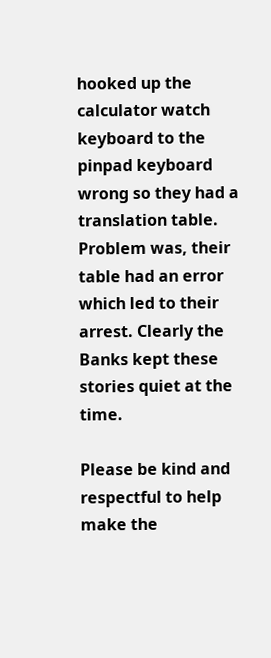hooked up the calculator watch keyboard to the pinpad keyboard wrong so they had a translation table. Problem was, their table had an error which led to their arrest. Clearly the Banks kept these stories quiet at the time.

Please be kind and respectful to help make the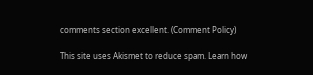comments section excellent. (Comment Policy)

This site uses Akismet to reduce spam. Learn how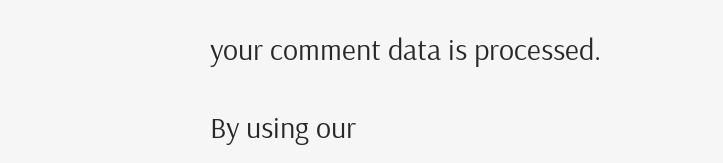your comment data is processed.

By using our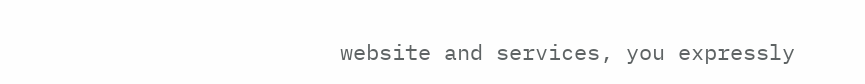website and services, you expressly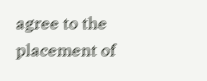agree to the placement of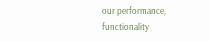our performance, functionality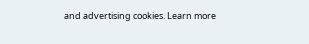and advertising cookies. Learn more